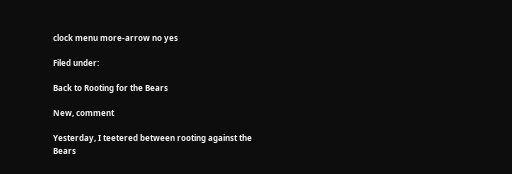clock menu more-arrow no yes

Filed under:

Back to Rooting for the Bears

New, comment

Yesterday, I teetered between rooting against the Bears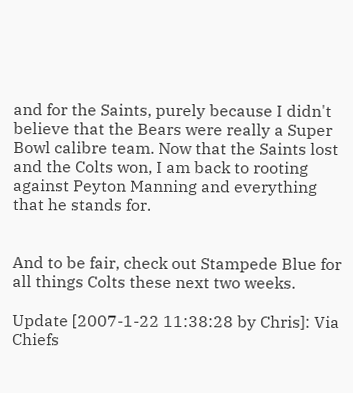and for the Saints, purely because I didn't believe that the Bears were really a Super Bowl calibre team. Now that the Saints lost and the Colts won, I am back to rooting against Peyton Manning and everything that he stands for.


And to be fair, check out Stampede Blue for all things Colts these next two weeks.

Update [2007-1-22 11:38:28 by Chris]: Via Chiefs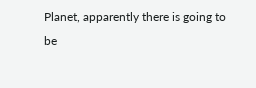Planet, apparently there is going to be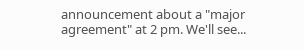announcement about a "major agreement" at 2 pm. We'll see...